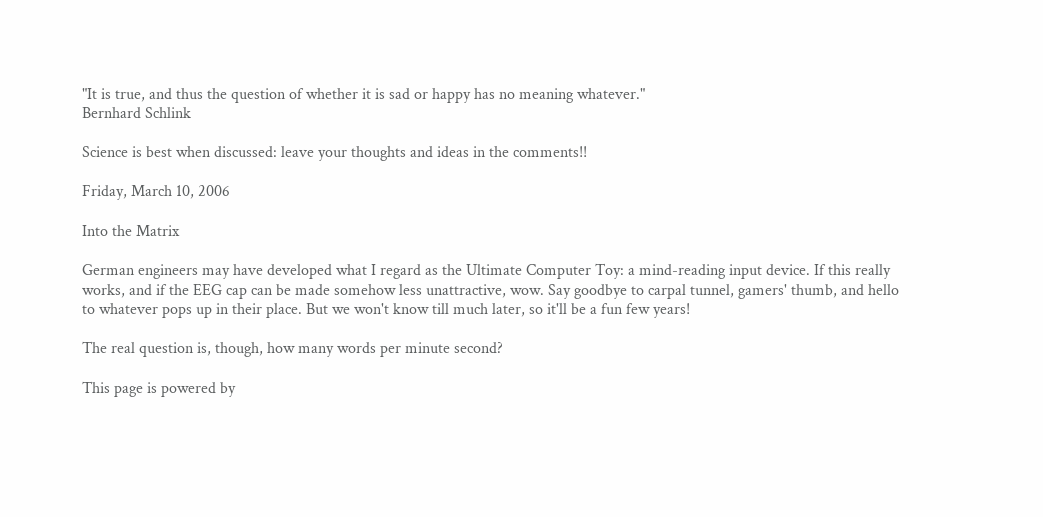"It is true, and thus the question of whether it is sad or happy has no meaning whatever."
Bernhard Schlink

Science is best when discussed: leave your thoughts and ideas in the comments!!

Friday, March 10, 2006

Into the Matrix

German engineers may have developed what I regard as the Ultimate Computer Toy: a mind-reading input device. If this really works, and if the EEG cap can be made somehow less unattractive, wow. Say goodbye to carpal tunnel, gamers' thumb, and hello to whatever pops up in their place. But we won't know till much later, so it'll be a fun few years!

The real question is, though, how many words per minute second?

This page is powered by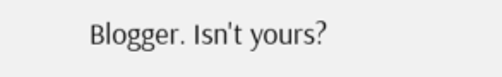Blogger. Isn't yours?